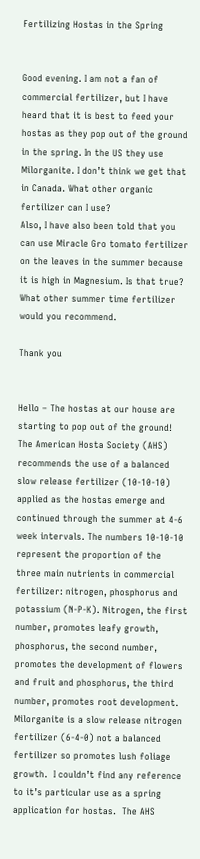Fertilizing Hostas in the Spring


Good evening. I am not a fan of commercial fertilizer, but I have heard that it is best to feed your hostas as they pop out of the ground in the spring. In the US they use Milorganite. I don’t think we get that in Canada. What other organic fertilizer can I use?
Also, I have also been told that you can use Miracle Gro tomato fertilizer on the leaves in the summer because it is high in Magnesium. Is that true? What other summer time fertilizer would you recommend.

Thank you


Hello – The hostas at our house are starting to pop out of the ground!  The American Hosta Society (AHS) recommends the use of a balanced slow release fertilizer (10-10-10) applied as the hostas emerge and continued through the summer at 4-6 week intervals. The numbers 10-10-10 represent the proportion of the three main nutrients in commercial fertilizer: nitrogen, phosphorus and potassium (N-P-K). Nitrogen, the first number, promotes leafy growth, phosphorus, the second number, promotes the development of flowers and fruit and phosphorus, the third number, promotes root development. Milorganite is a slow release nitrogen fertilizer (6-4-0) not a balanced fertilizer so promotes lush foliage growth.  I couldn’t find any reference to it’s particular use as a spring application for hostas.  The AHS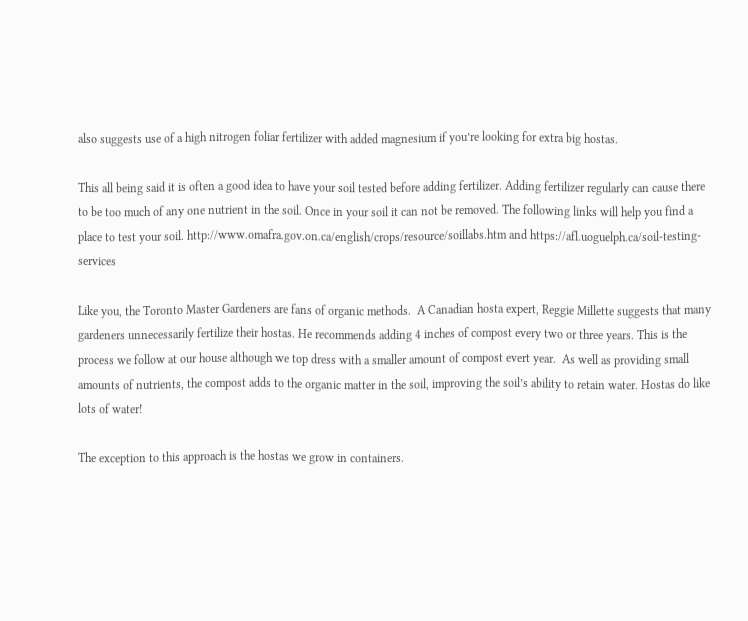also suggests use of a high nitrogen foliar fertilizer with added magnesium if you’re looking for extra big hostas.

This all being said it is often a good idea to have your soil tested before adding fertilizer. Adding fertilizer regularly can cause there to be too much of any one nutrient in the soil. Once in your soil it can not be removed. The following links will help you find a place to test your soil. http://www.omafra.gov.on.ca/english/crops/resource/soillabs.htm and https://afl.uoguelph.ca/soil-testing-services

Like you, the Toronto Master Gardeners are fans of organic methods.  A Canadian hosta expert, Reggie Millette suggests that many gardeners unnecessarily fertilize their hostas. He recommends adding 4 inches of compost every two or three years. This is the process we follow at our house although we top dress with a smaller amount of compost evert year.  As well as providing small amounts of nutrients, the compost adds to the organic matter in the soil, improving the soil’s ability to retain water. Hostas do like lots of water!

The exception to this approach is the hostas we grow in containers.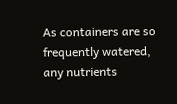As containers are so frequently watered, any nutrients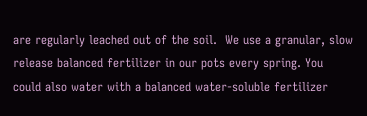are regularly leached out of the soil.  We use a granular, slow release balanced fertilizer in our pots every spring. You could also water with a balanced water-soluble fertilizer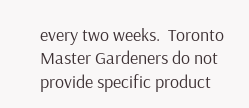every two weeks.  Toronto Master Gardeners do not provide specific product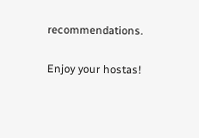recommendations.

Enjoy your hostas!